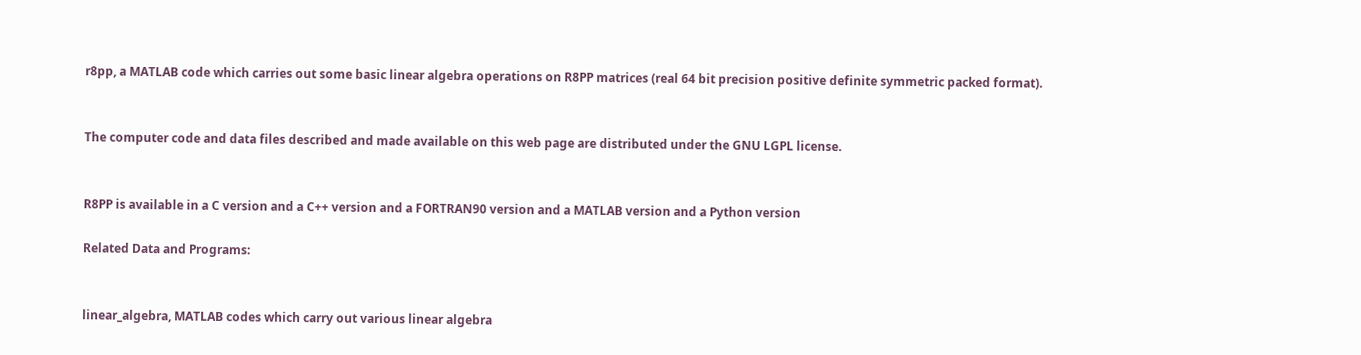r8pp, a MATLAB code which carries out some basic linear algebra operations on R8PP matrices (real 64 bit precision positive definite symmetric packed format).


The computer code and data files described and made available on this web page are distributed under the GNU LGPL license.


R8PP is available in a C version and a C++ version and a FORTRAN90 version and a MATLAB version and a Python version

Related Data and Programs:


linear_algebra, MATLAB codes which carry out various linear algebra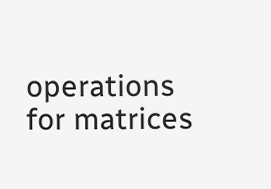operations for matrices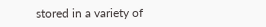stored in a variety of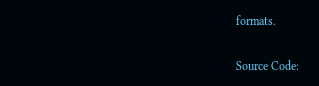formats.

Source Code: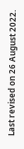Last revised on 26 August 2022.